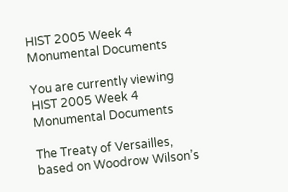HIST 2005 Week 4 Monumental Documents

You are currently viewing HIST 2005 Week 4 Monumental Documents

The Treaty of Versailles, based on Woodrow Wilson’s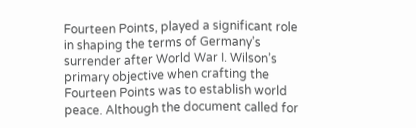Fourteen Points, played a significant role in shaping the terms of Germany’s surrender after World War I. Wilson’s primary objective when crafting the Fourteen Points was to establish world peace. Although the document called for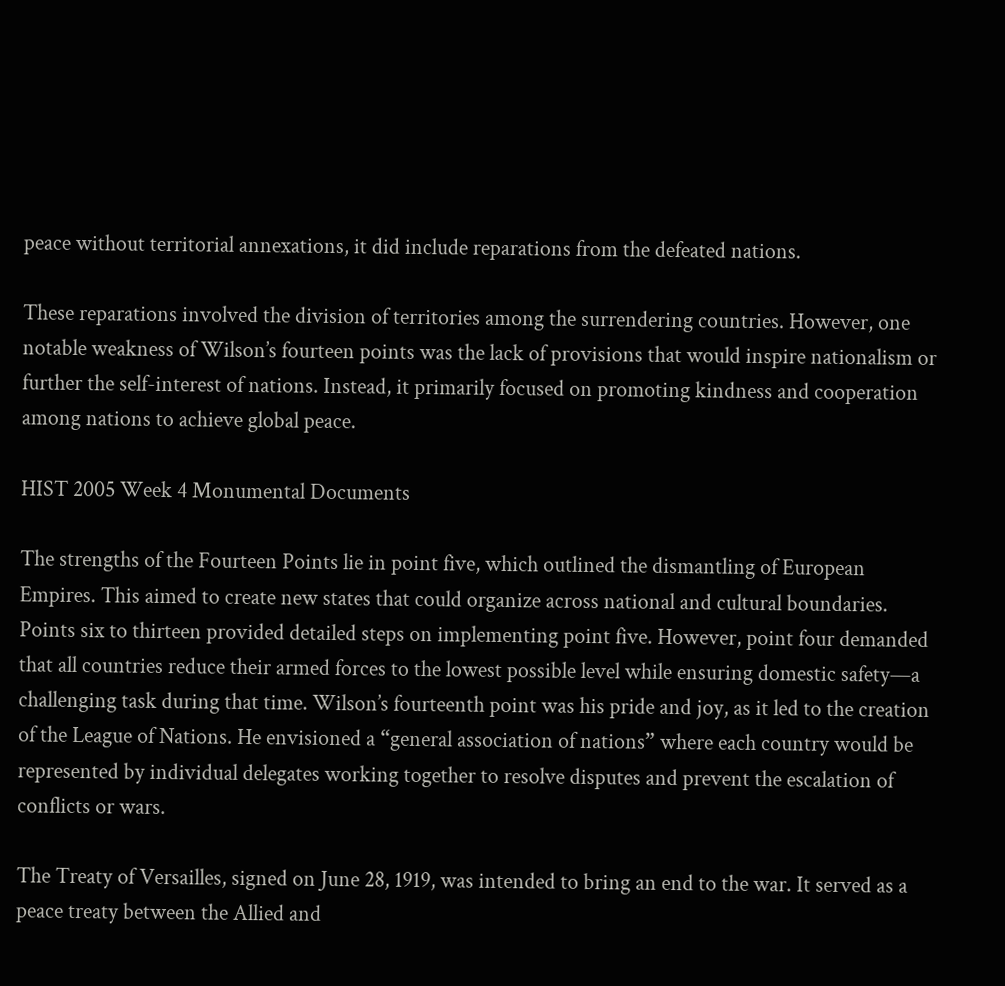peace without territorial annexations, it did include reparations from the defeated nations.

These reparations involved the division of territories among the surrendering countries. However, one notable weakness of Wilson’s fourteen points was the lack of provisions that would inspire nationalism or further the self-interest of nations. Instead, it primarily focused on promoting kindness and cooperation among nations to achieve global peace.

HIST 2005 Week 4 Monumental Documents

The strengths of the Fourteen Points lie in point five, which outlined the dismantling of European Empires. This aimed to create new states that could organize across national and cultural boundaries. Points six to thirteen provided detailed steps on implementing point five. However, point four demanded that all countries reduce their armed forces to the lowest possible level while ensuring domestic safety—a challenging task during that time. Wilson’s fourteenth point was his pride and joy, as it led to the creation of the League of Nations. He envisioned a “general association of nations” where each country would be represented by individual delegates working together to resolve disputes and prevent the escalation of conflicts or wars.

The Treaty of Versailles, signed on June 28, 1919, was intended to bring an end to the war. It served as a peace treaty between the Allied and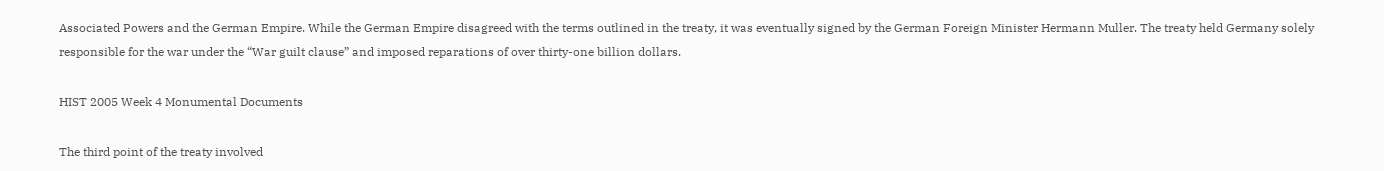Associated Powers and the German Empire. While the German Empire disagreed with the terms outlined in the treaty, it was eventually signed by the German Foreign Minister Hermann Muller. The treaty held Germany solely responsible for the war under the “War guilt clause” and imposed reparations of over thirty-one billion dollars.

HIST 2005 Week 4 Monumental Documents

The third point of the treaty involved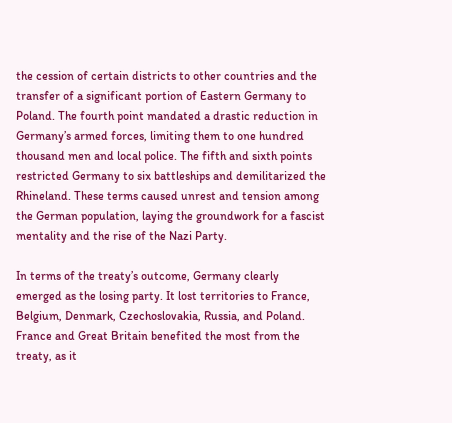the cession of certain districts to other countries and the transfer of a significant portion of Eastern Germany to Poland. The fourth point mandated a drastic reduction in Germany’s armed forces, limiting them to one hundred thousand men and local police. The fifth and sixth points restricted Germany to six battleships and demilitarized the Rhineland. These terms caused unrest and tension among the German population, laying the groundwork for a fascist mentality and the rise of the Nazi Party.

In terms of the treaty’s outcome, Germany clearly emerged as the losing party. It lost territories to France, Belgium, Denmark, Czechoslovakia, Russia, and Poland. France and Great Britain benefited the most from the treaty, as it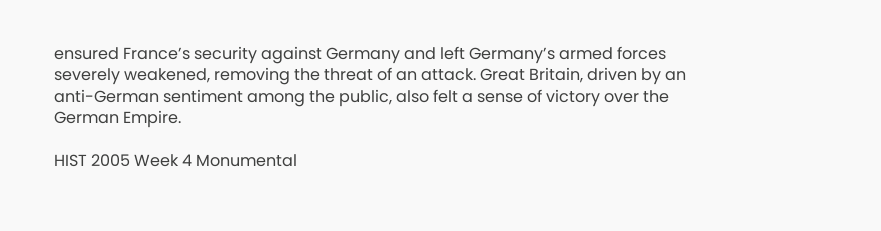ensured France’s security against Germany and left Germany’s armed forces severely weakened, removing the threat of an attack. Great Britain, driven by an anti-German sentiment among the public, also felt a sense of victory over the German Empire.

HIST 2005 Week 4 Monumental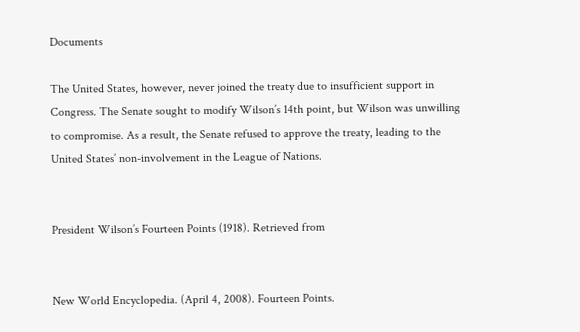Documents

The United States, however, never joined the treaty due to insufficient support in Congress. The Senate sought to modify Wilson’s 14th point, but Wilson was unwilling to compromise. As a result, the Senate refused to approve the treaty, leading to the United States’ non-involvement in the League of Nations.


President Wilson’s Fourteen Points (1918). Retrieved from


New World Encyclopedia. (April 4, 2008). Fourteen Points.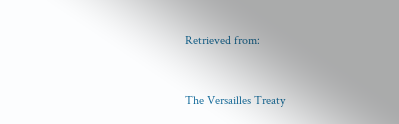Retrieved from:


The Versailles Treaty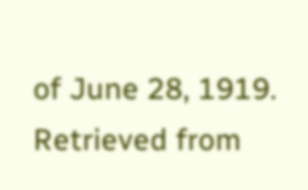of June 28, 1919. Retrieved from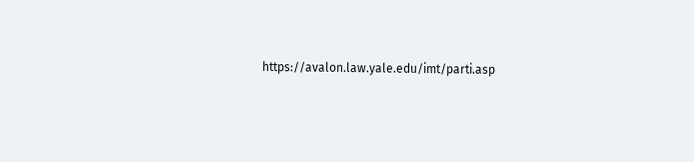https://avalon.law.yale.edu/imt/parti.asp